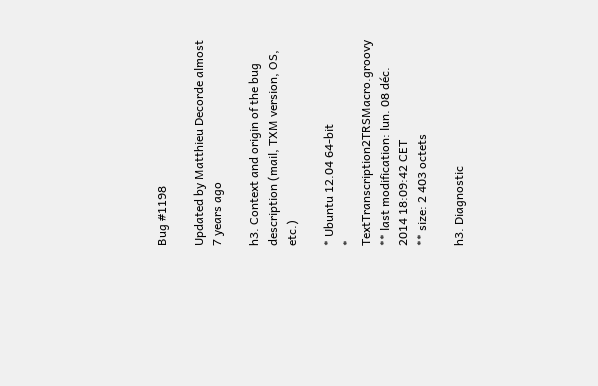Bug #1198

Updated by Matthieu Decorde almost 7 years ago

h3. Context and origin of the bug description (mail, TXM version, OS, etc.)

* Ubuntu 12.04 64-bit
* TextTranscription2TRSMacro.groovy
** last modification: lun. 08 déc. 2014 18:09:42 CET
** size: 2 403 octets

h3. Diagnostic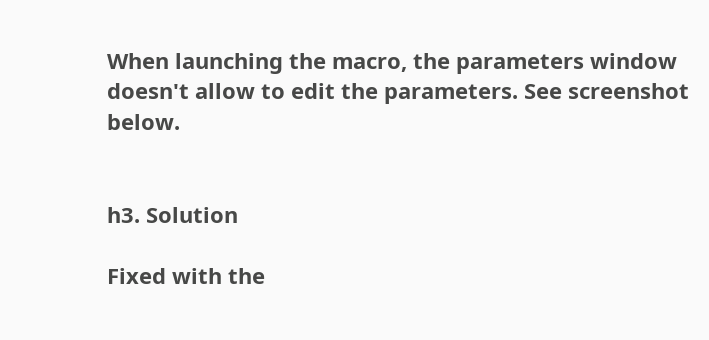When launching the macro, the parameters window doesn't allow to edit the parameters. See screenshot below.


h3. Solution

Fixed with the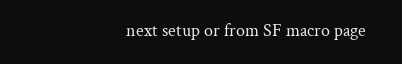next setup or from SF macro page